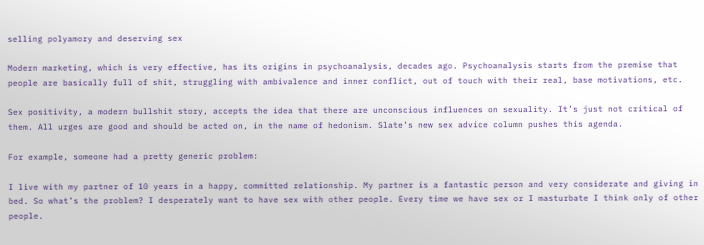selling polyamory and deserving sex

Modern marketing, which is very effective, has its origins in psychoanalysis, decades ago. Psychoanalysis starts from the premise that people are basically full of shit, struggling with ambivalence and inner conflict, out of touch with their real, base motivations, etc.

Sex positivity, a modern bullshit story, accepts the idea that there are unconscious influences on sexuality. It’s just not critical of them. All urges are good and should be acted on, in the name of hedonism. Slate’s new sex advice column pushes this agenda.

For example, someone had a pretty generic problem:

I live with my partner of 10 years in a happy, committed relationship. My partner is a fantastic person and very considerate and giving in bed. So what’s the problem? I desperately want to have sex with other people. Every time we have sex or I masturbate I think only of other people.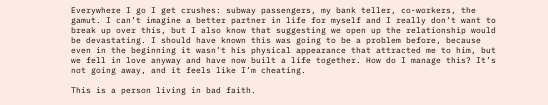Everywhere I go I get crushes: subway passengers, my bank teller, co-workers, the gamut. I can’t imagine a better partner in life for myself and I really don’t want to break up over this, but I also know that suggesting we open up the relationship would be devastating. I should have known this was going to be a problem before, because even in the beginning it wasn’t his physical appearance that attracted me to him, but we fell in love anyway and have now built a life together. How do I manage this? It’s not going away, and it feels like I’m cheating.

This is a person living in bad faith.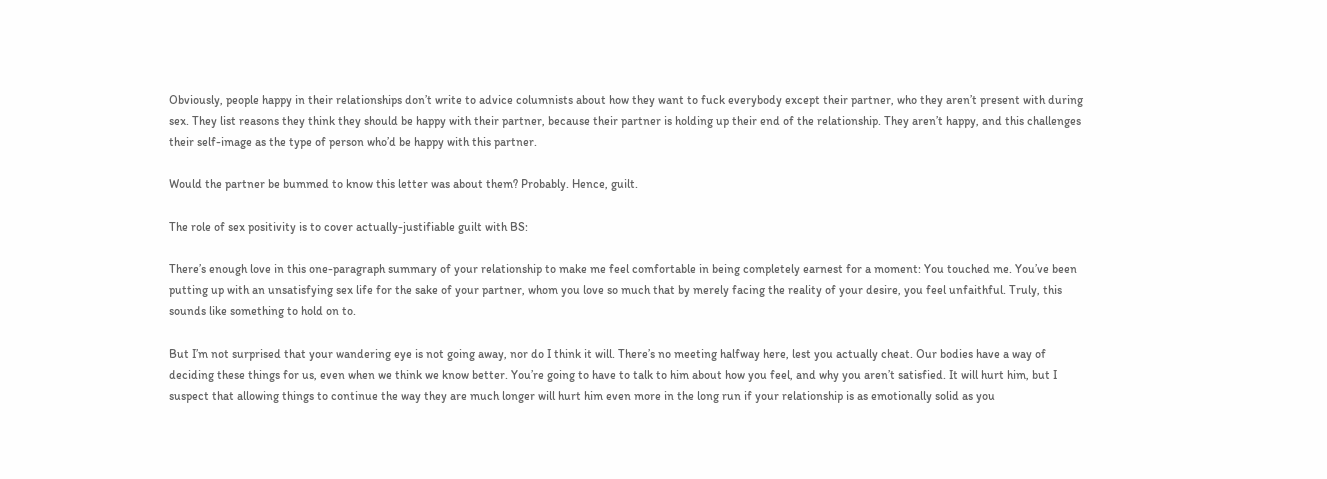Obviously, people happy in their relationships don’t write to advice columnists about how they want to fuck everybody except their partner, who they aren’t present with during sex. They list reasons they think they should be happy with their partner, because their partner is holding up their end of the relationship. They aren’t happy, and this challenges their self-image as the type of person who’d be happy with this partner.

Would the partner be bummed to know this letter was about them? Probably. Hence, guilt.

The role of sex positivity is to cover actually-justifiable guilt with BS:

There’s enough love in this one-paragraph summary of your relationship to make me feel comfortable in being completely earnest for a moment: You touched me. You’ve been putting up with an unsatisfying sex life for the sake of your partner, whom you love so much that by merely facing the reality of your desire, you feel unfaithful. Truly, this sounds like something to hold on to.

But I’m not surprised that your wandering eye is not going away, nor do I think it will. There’s no meeting halfway here, lest you actually cheat. Our bodies have a way of deciding these things for us, even when we think we know better. You’re going to have to talk to him about how you feel, and why you aren’t satisfied. It will hurt him, but I suspect that allowing things to continue the way they are much longer will hurt him even more in the long run if your relationship is as emotionally solid as you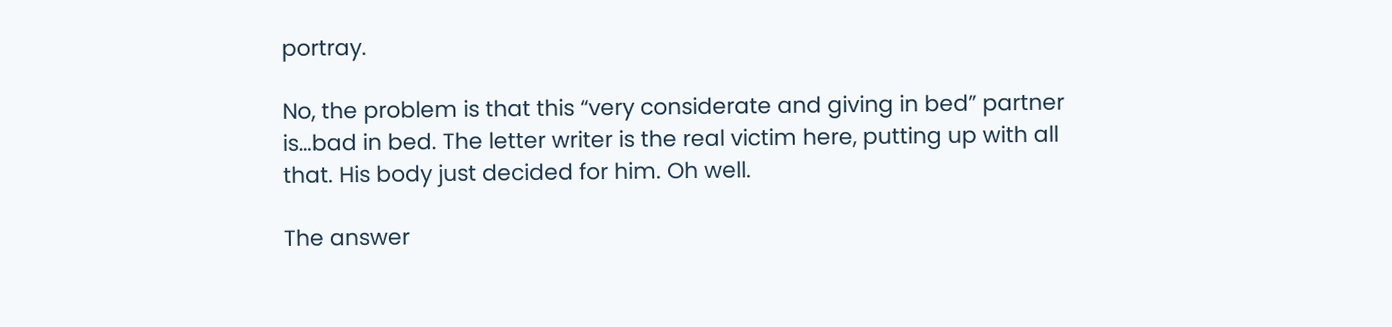portray.

No, the problem is that this “very considerate and giving in bed” partner is…bad in bed. The letter writer is the real victim here, putting up with all that. His body just decided for him. Oh well.

The answer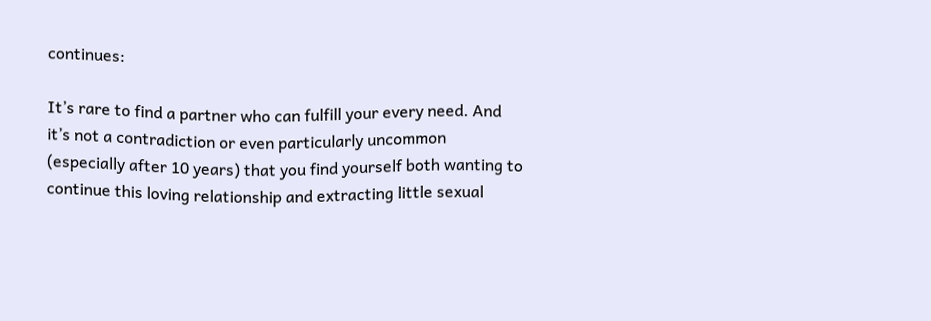continues:

It’s rare to find a partner who can fulfill your every need. And it’s not a contradiction or even particularly uncommon (especially after 10 years) that you find yourself both wanting to continue this loving relationship and extracting little sexual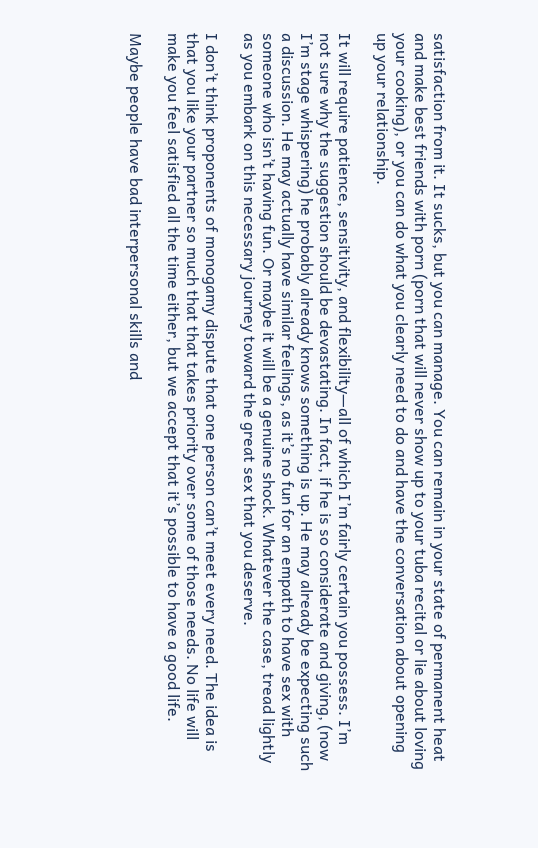satisfaction from it. It sucks, but you can manage. You can remain in your state of permanent heat and make best friends with porn (porn that will never show up to your tuba recital or lie about loving your cooking), or you can do what you clearly need to do and have the conversation about opening up your relationship.

It will require patience, sensitivity, and flexibility—all of which I’m fairly certain you possess. I’m not sure why the suggestion should be devastating. In fact, if he is so considerate and giving, (now I’m stage whispering) he probably already knows something is up. He may already be expecting such a discussion. He may actually have similar feelings, as it’s no fun for an empath to have sex with someone who isn’t having fun. Or maybe it will be a genuine shock. Whatever the case, tread lightly as you embark on this necessary journey toward the great sex that you deserve.

I don’t think proponents of monogamy dispute that one person can’t meet every need. The idea is that you like your partner so much that that takes priority over some of those needs. No life will make you feel satisfied all the time either, but we accept that it’s possible to have a good life.

Maybe people have bad interpersonal skills and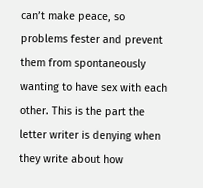can’t make peace, so problems fester and prevent them from spontaneously wanting to have sex with each other. This is the part the letter writer is denying when they write about how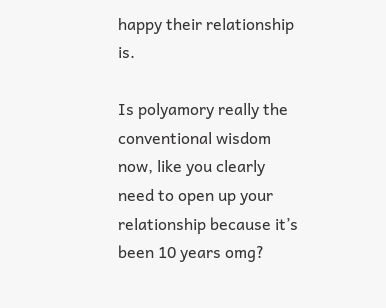happy their relationship is.

Is polyamory really the conventional wisdom now, like you clearly need to open up your relationship because it’s been 10 years omg?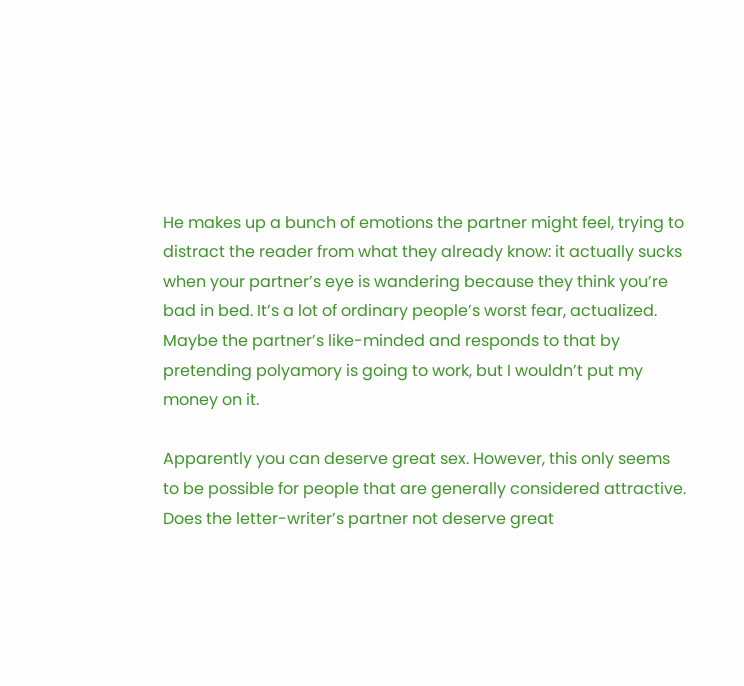He makes up a bunch of emotions the partner might feel, trying to distract the reader from what they already know: it actually sucks when your partner’s eye is wandering because they think you’re bad in bed. It’s a lot of ordinary people’s worst fear, actualized. Maybe the partner’s like-minded and responds to that by pretending polyamory is going to work, but I wouldn’t put my money on it.

Apparently you can deserve great sex. However, this only seems to be possible for people that are generally considered attractive. Does the letter-writer’s partner not deserve great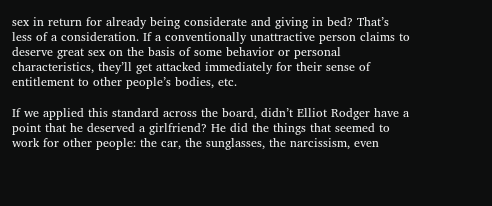sex in return for already being considerate and giving in bed? That’s less of a consideration. If a conventionally unattractive person claims to deserve great sex on the basis of some behavior or personal characteristics, they’ll get attacked immediately for their sense of entitlement to other people’s bodies, etc.

If we applied this standard across the board, didn’t Elliot Rodger have a point that he deserved a girlfriend? He did the things that seemed to work for other people: the car, the sunglasses, the narcissism, even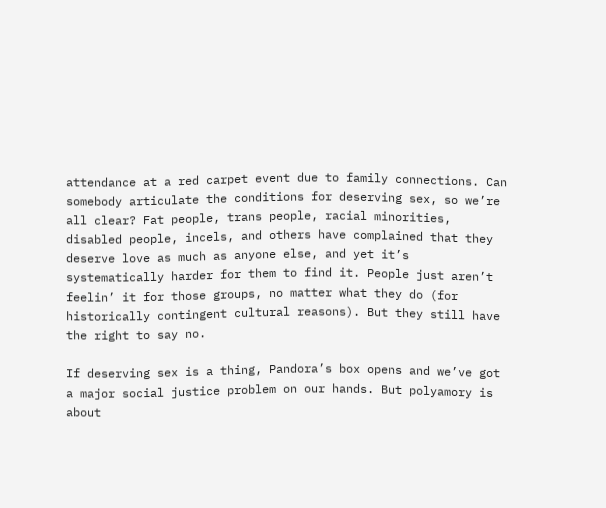attendance at a red carpet event due to family connections. Can somebody articulate the conditions for deserving sex, so we’re all clear? Fat people, trans people, racial minorities, disabled people, incels, and others have complained that they deserve love as much as anyone else, and yet it’s systematically harder for them to find it. People just aren’t feelin’ it for those groups, no matter what they do (for historically contingent cultural reasons). But they still have the right to say no.

If deserving sex is a thing, Pandora’s box opens and we’ve got a major social justice problem on our hands. But polyamory is about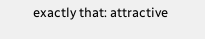exactly that: attractive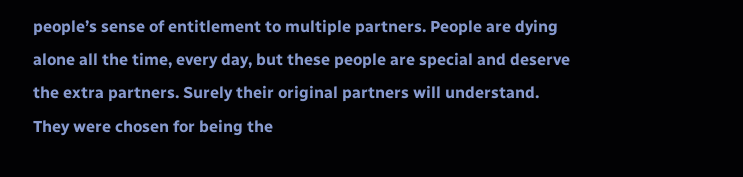people’s sense of entitlement to multiple partners. People are dying alone all the time, every day, but these people are special and deserve the extra partners. Surely their original partners will understand. They were chosen for being the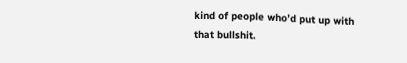kind of people who’d put up with that bullshit.